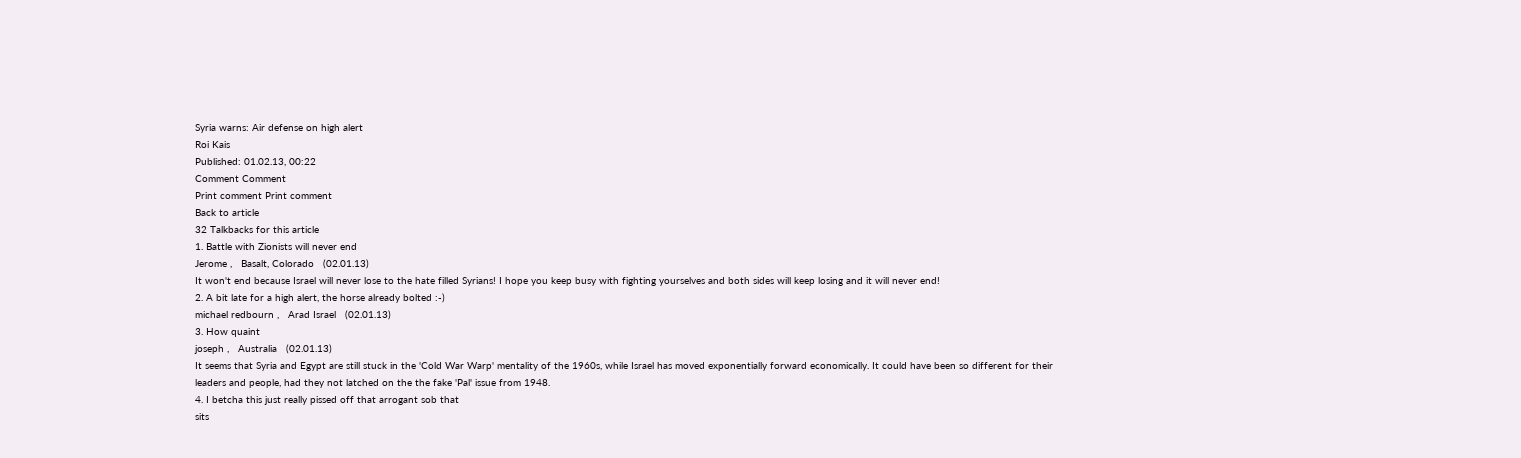Syria warns: Air defense on high alert
Roi Kais
Published: 01.02.13, 00:22
Comment Comment
Print comment Print comment
Back to article
32 Talkbacks for this article
1. Battle with Zionists will never end
Jerome ,   Basalt, Colorado   (02.01.13)
It won't end because Israel will never lose to the hate filled Syrians! I hope you keep busy with fighting yourselves and both sides will keep losing and it will never end!
2. A bit late for a high alert, the horse already bolted :-)
michael redbourn ,   Arad Israel   (02.01.13)
3. How quaint
joseph ,   Australia   (02.01.13)
It seems that Syria and Egypt are still stuck in the 'Cold War Warp' mentality of the 1960s, while Israel has moved exponentially forward economically. It could have been so different for their leaders and people, had they not latched on the the fake 'Pal' issue from 1948.
4. I betcha this just really pissed off that arrogant sob that
sits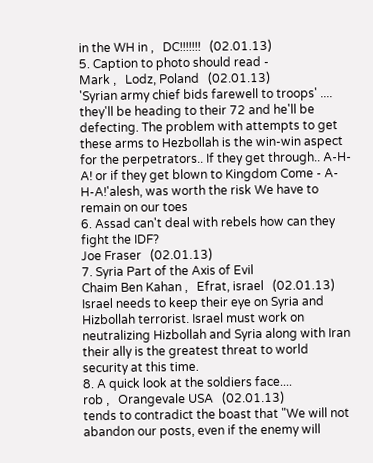in the WH in ,   DC!!!!!!!   (02.01.13)
5. Caption to photo should read -
Mark ,   Lodz, Poland   (02.01.13)
'Syrian army chief bids farewell to troops' .... they'll be heading to their 72 and he'll be defecting. The problem with attempts to get these arms to Hezbollah is the win-win aspect for the perpetrators.. If they get through.. A-H-A! or if they get blown to Kingdom Come - A-H-A!'alesh, was worth the risk We have to remain on our toes
6. Assad can't deal with rebels how can they fight the IDF?
Joe Fraser   (02.01.13)
7. Syria Part of the Axis of Evil
Chaim Ben Kahan ,   Efrat, israel   (02.01.13)
Israel needs to keep their eye on Syria and Hizbollah terrorist. Israel must work on neutralizing Hizbollah and Syria along with Iran their ally is the greatest threat to world security at this time.
8. A quick look at the soldiers face....
rob ,   Orangevale USA   (02.01.13)
tends to contradict the boast that "We will not abandon our posts, even if the enemy will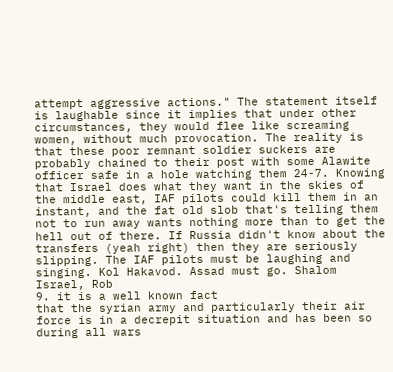attempt aggressive actions." The statement itself is laughable since it implies that under other circumstances, they would flee like screaming women, without much provocation. The reality is that these poor remnant soldier suckers are probably chained to their post with some Alawite officer safe in a hole watching them 24-7. Knowing that Israel does what they want in the skies of the middle east, IAF pilots could kill them in an instant, and the fat old slob that's telling them not to run away wants nothing more than to get the hell out of there. If Russia didn't know about the transfers (yeah right) then they are seriously slipping. The IAF pilots must be laughing and singing. Kol Hakavod. Assad must go. Shalom Israel, Rob
9. it is a well known fact
that the syrian army and particularly their air force is in a decrepit situation and has been so during all wars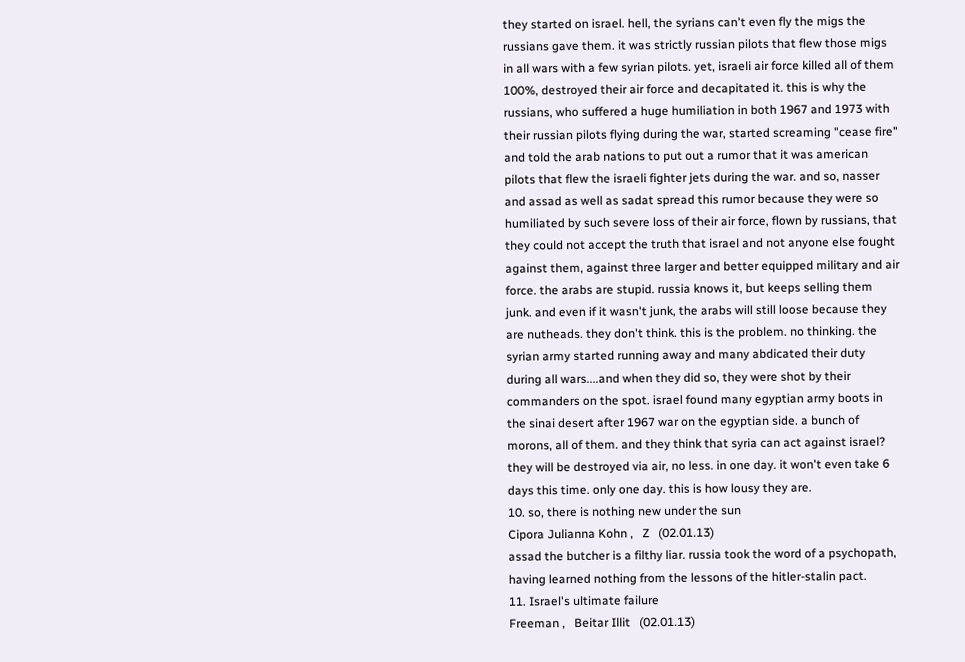they started on israel. hell, the syrians can't even fly the migs the russians gave them. it was strictly russian pilots that flew those migs in all wars with a few syrian pilots. yet, israeli air force killed all of them 100%, destroyed their air force and decapitated it. this is why the russians, who suffered a huge humiliation in both 1967 and 1973 with their russian pilots flying during the war, started screaming "cease fire" and told the arab nations to put out a rumor that it was american pilots that flew the israeli fighter jets during the war. and so, nasser and assad as well as sadat spread this rumor because they were so humiliated by such severe loss of their air force, flown by russians, that they could not accept the truth that israel and not anyone else fought against them, against three larger and better equipped military and air force. the arabs are stupid. russia knows it, but keeps selling them junk. and even if it wasn't junk, the arabs will still loose because they are nutheads. they don't think. this is the problem. no thinking. the syrian army started running away and many abdicated their duty during all wars....and when they did so, they were shot by their commanders on the spot. israel found many egyptian army boots in the sinai desert after 1967 war on the egyptian side. a bunch of morons, all of them. and they think that syria can act against israel? they will be destroyed via air, no less. in one day. it won't even take 6 days this time. only one day. this is how lousy they are.
10. so, there is nothing new under the sun
Cipora Julianna Kohn ,   Z   (02.01.13)
assad the butcher is a filthy liar. russia took the word of a psychopath, having learned nothing from the lessons of the hitler-stalin pact.
11. Israel's ultimate failure
Freeman ,   Beitar Illit   (02.01.13)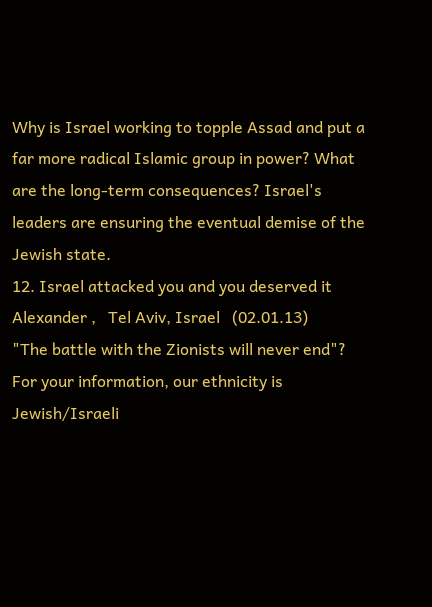Why is Israel working to topple Assad and put a far more radical Islamic group in power? What are the long-term consequences? Israel's leaders are ensuring the eventual demise of the Jewish state.
12. Israel attacked you and you deserved it
Alexander ,   Tel Aviv, Israel   (02.01.13)
"The battle with the Zionists will never end"? For your information, our ethnicity is Jewish/Israeli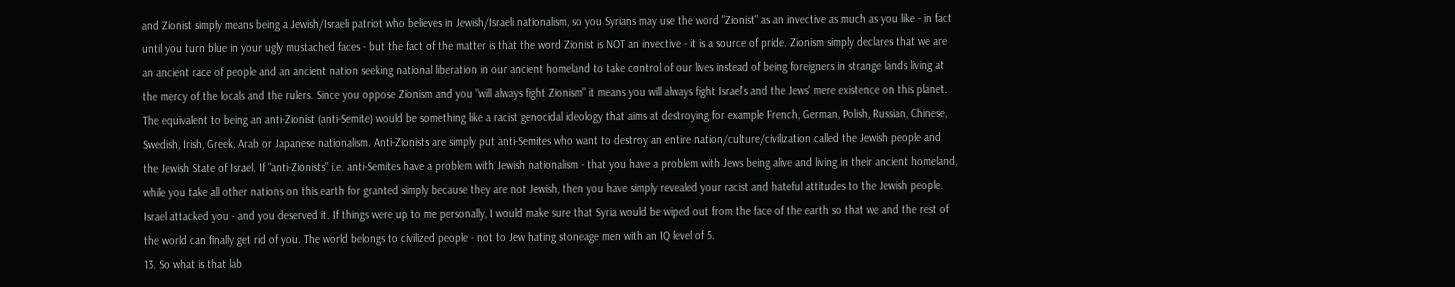and Zionist simply means being a Jewish/Israeli patriot who believes in Jewish/Israeli nationalism, so you Syrians may use the word "Zionist" as an invective as much as you like - in fact until you turn blue in your ugly mustached faces - but the fact of the matter is that the word Zionist is NOT an invective - it is a source of pride. Zionism simply declares that we are an ancient race of people and an ancient nation seeking national liberation in our ancient homeland to take control of our lives instead of being foreigners in strange lands living at the mercy of the locals and the rulers. Since you oppose Zionism and you "will always fight Zionism" it means you will always fight Israel's and the Jews' mere existence on this planet. The equivalent to being an anti-Zionist (anti-Semite) would be something like a racist genocidal ideology that aims at destroying for example French, German, Polish, Russian, Chinese, Swedish, Irish, Greek, Arab or Japanese nationalism. Anti-Zionists are simply put anti-Semites who want to destroy an entire nation/culture/civilization called the Jewish people and the Jewish State of Israel. If "anti-Zionists" i.e. anti-Semites have a problem with Jewish nationalism - that you have a problem with Jews being alive and living in their ancient homeland, while you take all other nations on this earth for granted simply because they are not Jewish, then you have simply revealed your racist and hateful attitudes to the Jewish people. Israel attacked you - and you deserved it. If things were up to me personally, I would make sure that Syria would be wiped out from the face of the earth so that we and the rest of the world can finally get rid of you. The world belongs to civilized people - not to Jew hating stoneage men with an IQ level of 5.
13. So what is that lab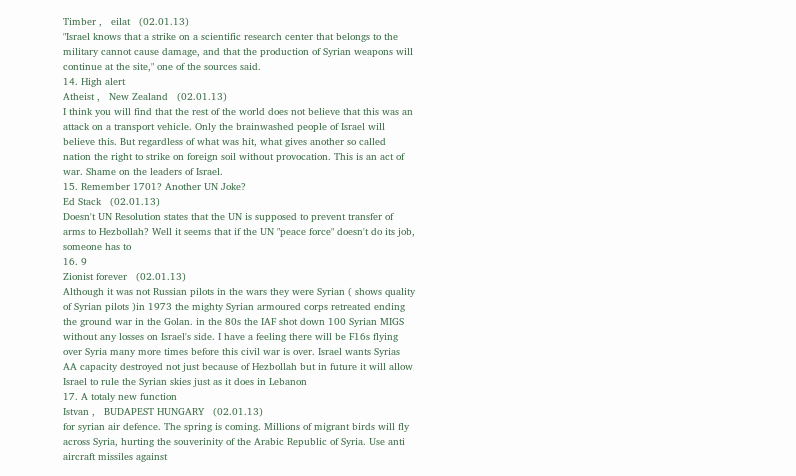Timber ,   eilat   (02.01.13)
"Israel knows that a strike on a scientific research center that belongs to the military cannot cause damage, and that the production of Syrian weapons will continue at the site," one of the sources said.
14. High alert
Atheist ,   New Zealand   (02.01.13)
I think you will find that the rest of the world does not believe that this was an attack on a transport vehicle. Only the brainwashed people of Israel will believe this. But regardless of what was hit, what gives another so called nation the right to strike on foreign soil without provocation. This is an act of war. Shame on the leaders of Israel.
15. Remember 1701? Another UN Joke?
Ed Stack   (02.01.13)
Doesn't UN Resolution states that the UN is supposed to prevent transfer of arms to Hezbollah? Well it seems that if the UN "peace force" doesn't do its job, someone has to
16. 9
Zionist forever   (02.01.13)
Although it was not Russian pilots in the wars they were Syrian ( shows quality of Syrian pilots )in 1973 the mighty Syrian armoured corps retreated ending the ground war in the Golan. in the 80s the IAF shot down 100 Syrian MIGS without any losses on Israel's side. I have a feeling there will be F16s flying over Syria many more times before this civil war is over. Israel wants Syrias AA capacity destroyed not just because of Hezbollah but in future it will allow Israel to rule the Syrian skies just as it does in Lebanon
17. A totaly new function
Istvan ,   BUDAPEST HUNGARY   (02.01.13)
for syrian air defence. The spring is coming. Millions of migrant birds will fly across Syria, hurting the souverinity of the Arabic Republic of Syria. Use anti aircraft missiles against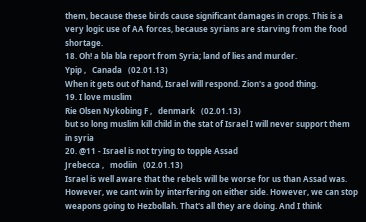them, because these birds cause significant damages in crops. This is a very logic use of AA forces, because syrians are starving from the food shortage.
18. Oh! a bla bla report from Syria; land of lies and murder.
Ypip ,   Canada   (02.01.13)
When it gets out of hand, Israel will respond. Zion's a good thing.
19. I love muslim
Rie Olsen Nykobing F ,   denmark   (02.01.13)
but so long muslim kill child in the stat of Israel I will never support them in syria
20. @11 - Israel is not trying to topple Assad
Jrebecca ,   modiin   (02.01.13)
Israel is well aware that the rebels will be worse for us than Assad was. However, we cant win by interfering on either side. However, we can stop weapons going to Hezbollah. That's all they are doing. And I think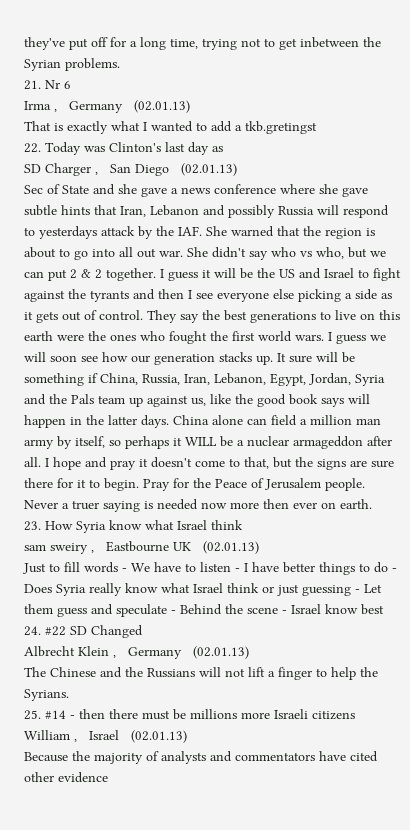they've put off for a long time, trying not to get inbetween the Syrian problems.
21. Nr 6
Irma ,   Germany   (02.01.13)
That is exactly what I wanted to add a tkb.gretingst
22. Today was Clinton's last day as
SD Charger ,   San Diego   (02.01.13)
Sec of State and she gave a news conference where she gave subtle hints that Iran, Lebanon and possibly Russia will respond to yesterdays attack by the IAF. She warned that the region is about to go into all out war. She didn't say who vs who, but we can put 2 & 2 together. I guess it will be the US and Israel to fight against the tyrants and then I see everyone else picking a side as it gets out of control. They say the best generations to live on this earth were the ones who fought the first world wars. I guess we will soon see how our generation stacks up. It sure will be something if China, Russia, Iran, Lebanon, Egypt, Jordan, Syria and the Pals team up against us, like the good book says will happen in the latter days. China alone can field a million man army by itself, so perhaps it WILL be a nuclear armageddon after all. I hope and pray it doesn't come to that, but the signs are sure there for it to begin. Pray for the Peace of Jerusalem people. Never a truer saying is needed now more then ever on earth.
23. How Syria know what Israel think
sam sweiry ,   Eastbourne UK   (02.01.13)
Just to fill words - We have to listen - I have better things to do - Does Syria really know what Israel think or just guessing - Let them guess and speculate - Behind the scene - Israel know best
24. #22 SD Changed
Albrecht Klein ,   Germany   (02.01.13)
The Chinese and the Russians will not lift a finger to help the Syrians.
25. #14 - then there must be millions more Israeli citizens
William ,   Israel   (02.01.13)
Because the majority of analysts and commentators have cited other evidence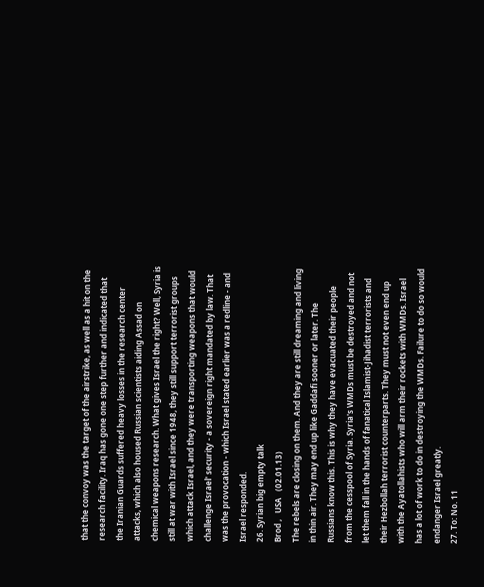that the convoy was the target of the airstrike, as well as a hit on the research facility. Iraq has gone one step further and indicated that the Iranian Guards suffered heavy losses in the research center attacks, which also housed Russian scientists aiding Assad on chemical weapons research. What gives Israel the right? Well, Syria is still at war with Israel since 1948, they still support terrorist groups which attack Israel, and they were transporting weapons that would challenge Israel' security - a sovereign right mandated by law. That was the provocation - which Israel stated earlier was a redline - and Israel responded.
26. Syrian big empty talk
Brod ,   USA   (02.01.13)
The rebels are closing on them. And they are still dreaming and living in thin air. They may end up like Gaddafi sooner or later. The Russians know this. This is why they have evacuated their people from the cesspool of Syria. Syria's WMDs must be destroyed and not let them fall in the hands of fanatical Islamist-Jihadist terrorists and their Hezbollah terrorist counterparts. They must not even end up with the Ayatollahists who will arm their rockets with WMDs. Israel has a lot of work to do in destroying the WMDs. Failure to do so would endanger Israel greatly.
27. To: No. 11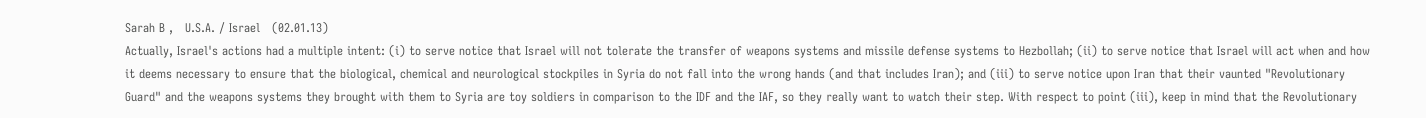Sarah B ,   U.S.A. / Israel   (02.01.13)
Actually, Israel's actions had a multiple intent: (i) to serve notice that Israel will not tolerate the transfer of weapons systems and missile defense systems to Hezbollah; (ii) to serve notice that Israel will act when and how it deems necessary to ensure that the biological, chemical and neurological stockpiles in Syria do not fall into the wrong hands (and that includes Iran); and (iii) to serve notice upon Iran that their vaunted "Revolutionary Guard" and the weapons systems they brought with them to Syria are toy soldiers in comparison to the IDF and the IAF, so they really want to watch their step. With respect to point (iii), keep in mind that the Revolutionary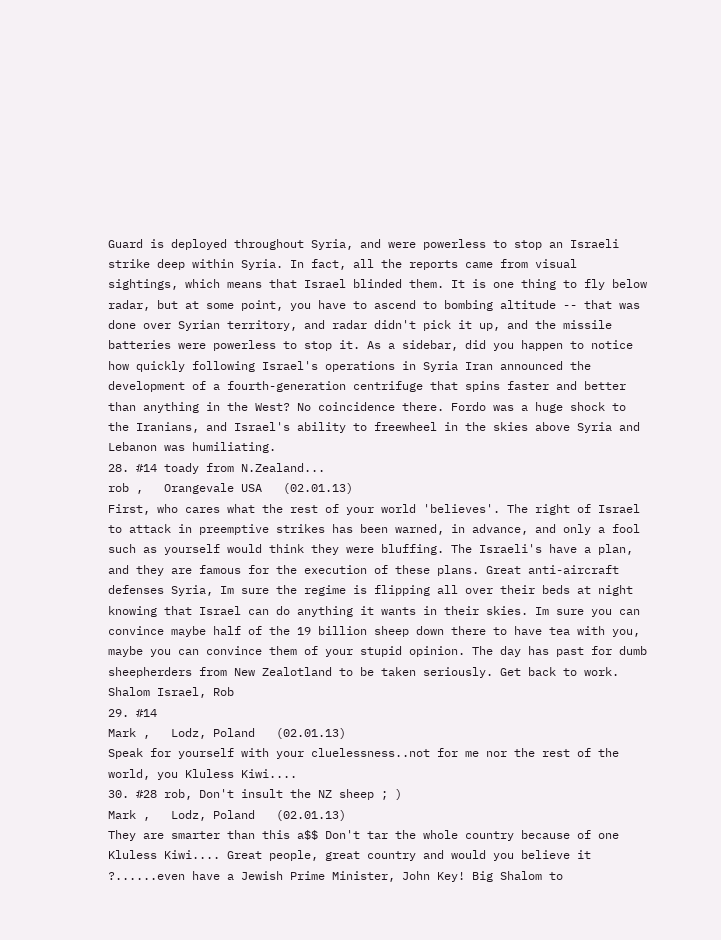Guard is deployed throughout Syria, and were powerless to stop an Israeli strike deep within Syria. In fact, all the reports came from visual sightings, which means that Israel blinded them. It is one thing to fly below radar, but at some point, you have to ascend to bombing altitude -- that was done over Syrian territory, and radar didn't pick it up, and the missile batteries were powerless to stop it. As a sidebar, did you happen to notice how quickly following Israel's operations in Syria Iran announced the development of a fourth-generation centrifuge that spins faster and better than anything in the West? No coincidence there. Fordo was a huge shock to the Iranians, and Israel's ability to freewheel in the skies above Syria and Lebanon was humiliating.
28. #14 toady from N.Zealand...
rob ,   Orangevale USA   (02.01.13)
First, who cares what the rest of your world 'believes'. The right of Israel to attack in preemptive strikes has been warned, in advance, and only a fool such as yourself would think they were bluffing. The Israeli's have a plan, and they are famous for the execution of these plans. Great anti-aircraft defenses Syria, Im sure the regime is flipping all over their beds at night knowing that Israel can do anything it wants in their skies. Im sure you can convince maybe half of the 19 billion sheep down there to have tea with you, maybe you can convince them of your stupid opinion. The day has past for dumb sheepherders from New Zealotland to be taken seriously. Get back to work. Shalom Israel, Rob
29. #14
Mark ,   Lodz, Poland   (02.01.13)
Speak for yourself with your cluelessness..not for me nor the rest of the world, you Kluless Kiwi....
30. #28 rob, Don't insult the NZ sheep ; )
Mark ,   Lodz, Poland   (02.01.13)
They are smarter than this a$$ Don't tar the whole country because of one Kluless Kiwi.... Great people, great country and would you believe it ?......even have a Jewish Prime Minister, John Key! Big Shalom to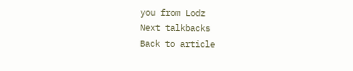you from Lodz
Next talkbacks
Back to article